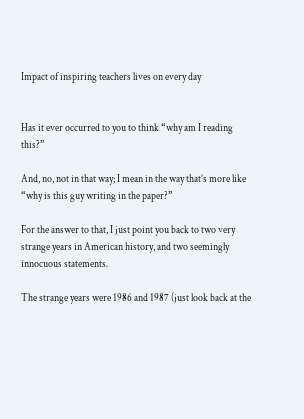Impact of inspiring teachers lives on every day


Has it ever occurred to you to think “why am I reading this?”

And, no, not in that way; I mean in the way that’s more like “why is this guy writing in the paper?”

For the answer to that, I just point you back to two very strange years in American history, and two seemingly innocuous statements.

The strange years were 1986 and 1987 (just look back at the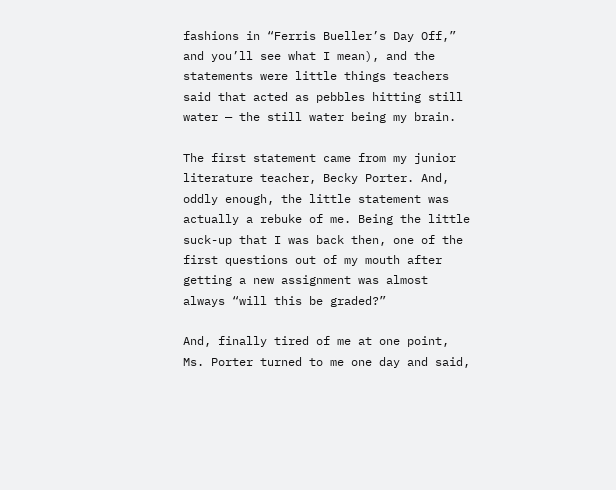fashions in “Ferris Bueller’s Day Off,” and you’ll see what I mean), and the statements were little things teachers said that acted as pebbles hitting still water — the still water being my brain.

The first statement came from my junior literature teacher, Becky Porter. And, oddly enough, the little statement was actually a rebuke of me. Being the little suck-up that I was back then, one of the first questions out of my mouth after getting a new assignment was almost always “will this be graded?”

And, finally tired of me at one point, Ms. Porter turned to me one day and said,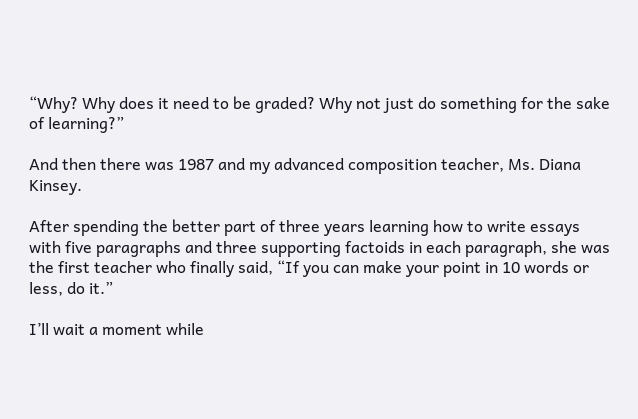“Why? Why does it need to be graded? Why not just do something for the sake of learning?”

And then there was 1987 and my advanced composition teacher, Ms. Diana Kinsey.

After spending the better part of three years learning how to write essays with five paragraphs and three supporting factoids in each paragraph, she was the first teacher who finally said, “If you can make your point in 10 words or less, do it.”

I’ll wait a moment while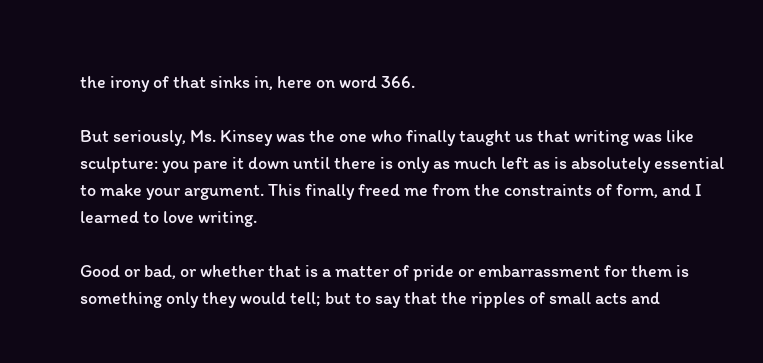the irony of that sinks in, here on word 366.

But seriously, Ms. Kinsey was the one who finally taught us that writing was like sculpture: you pare it down until there is only as much left as is absolutely essential to make your argument. This finally freed me from the constraints of form, and I learned to love writing.

Good or bad, or whether that is a matter of pride or embarrassment for them is something only they would tell; but to say that the ripples of small acts and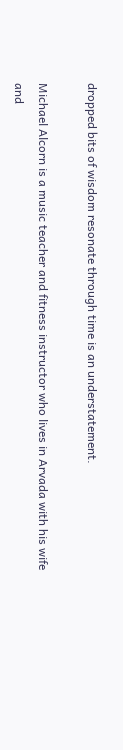dropped bits of wisdom resonate through time is an understatement.

Michael Alcorn is a music teacher and fitness instructor who lives in Arvada with his wife and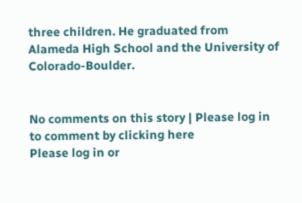three children. He graduated from Alameda High School and the University of Colorado-Boulder.


No comments on this story | Please log in to comment by clicking here
Please log in or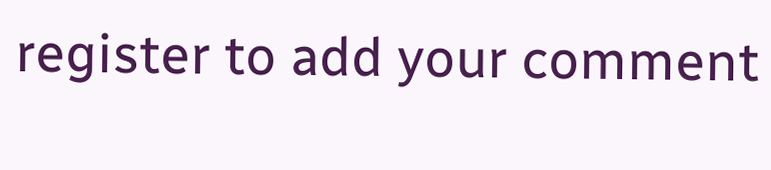register to add your comment